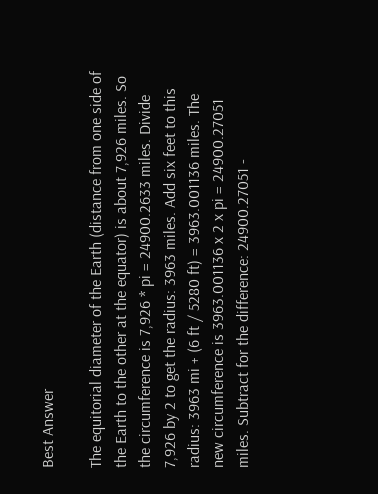Best Answer

The equitorial diameter of the Earth (distance from one side of the Earth to the other at the equator) is about 7,926 miles. So the circumference is 7,926 * pi = 24900.2633 miles. Divide 7,926 by 2 to get the radius: 3963 miles. Add six feet to this radius: 3963 mi + (6 ft / 5280 ft) = 3963.001136 miles. The new circumference is 3963.001136 x 2 x pi = 24900.27051 miles. Subtract for the difference: 24900.27051 -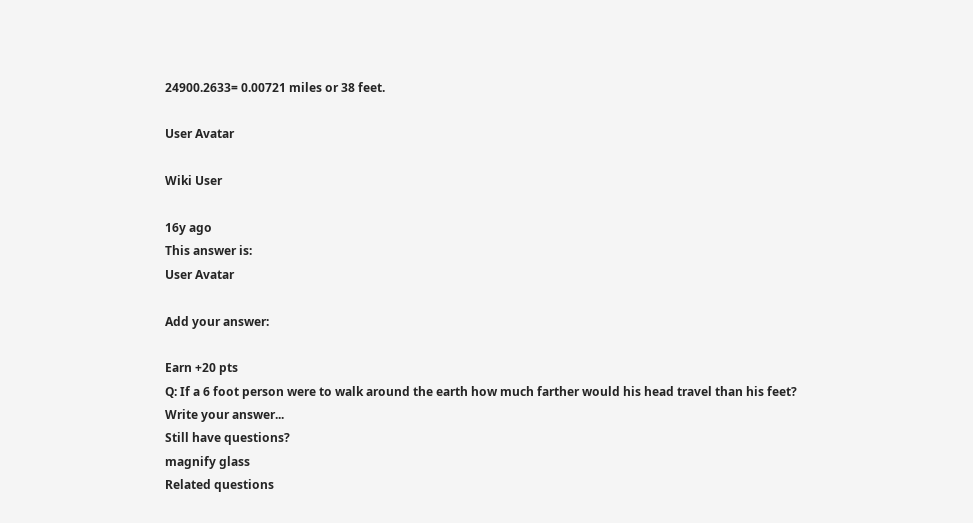24900.2633= 0.00721 miles or 38 feet.

User Avatar

Wiki User

16y ago
This answer is:
User Avatar

Add your answer:

Earn +20 pts
Q: If a 6 foot person were to walk around the earth how much farther would his head travel than his feet?
Write your answer...
Still have questions?
magnify glass
Related questions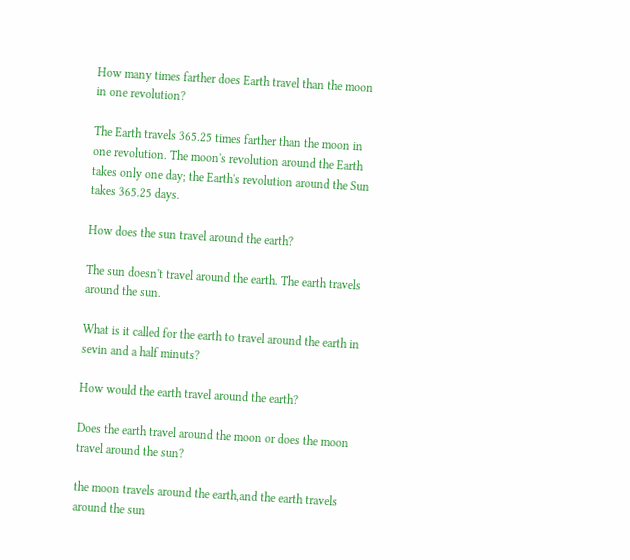How many times farther does Earth travel than the moon in one revolution?

The Earth travels 365.25 times farther than the moon in one revolution. The moon's revolution around the Earth takes only one day; the Earth's revolution around the Sun takes 365.25 days.

How does the sun travel around the earth?

The sun doesn't travel around the earth. The earth travels around the sun.

What is it called for the earth to travel around the earth in sevin and a half minuts?

How would the earth travel around the earth?

Does the earth travel around the moon or does the moon travel around the sun?

the moon travels around the earth,and the earth travels around the sun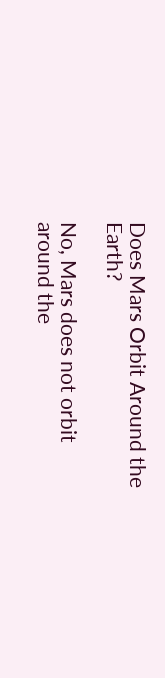Does Mars Orbit Around the Earth?

No, Mars does not orbit around the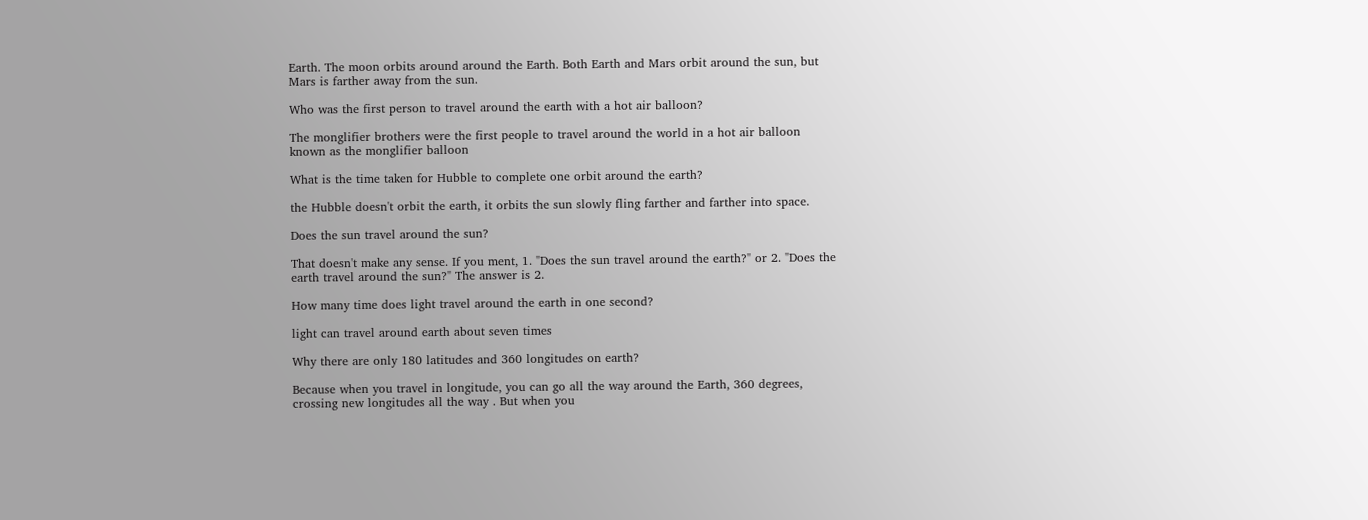Earth. The moon orbits around around the Earth. Both Earth and Mars orbit around the sun, but Mars is farther away from the sun.

Who was the first person to travel around the earth with a hot air balloon?

The monglifier brothers were the first people to travel around the world in a hot air balloon known as the monglifier balloon

What is the time taken for Hubble to complete one orbit around the earth?

the Hubble doesn't orbit the earth, it orbits the sun slowly fling farther and farther into space.

Does the sun travel around the sun?

That doesn't make any sense. If you ment, 1. "Does the sun travel around the earth?" or 2. "Does the earth travel around the sun?" The answer is 2.

How many time does light travel around the earth in one second?

light can travel around earth about seven times

Why there are only 180 latitudes and 360 longitudes on earth?

Because when you travel in longitude, you can go all the way around the Earth, 360 degrees, crossing new longitudes all the way . But when you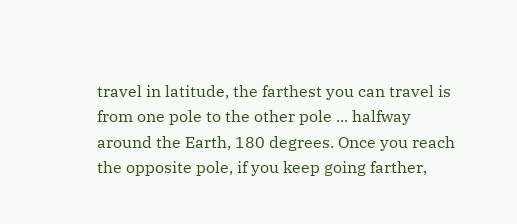travel in latitude, the farthest you can travel is from one pole to the other pole ... halfway around the Earth, 180 degrees. Once you reach the opposite pole, if you keep going farther,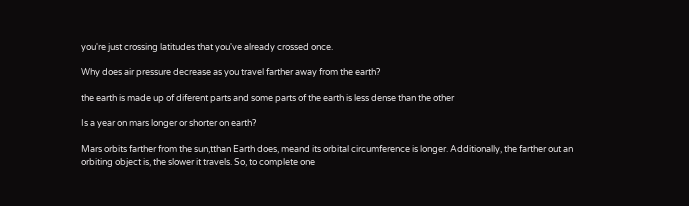you're just crossing latitudes that you've already crossed once.

Why does air pressure decrease as you travel farther away from the earth?

the earth is made up of diferent parts and some parts of the earth is less dense than the other

Is a year on mars longer or shorter on earth?

Mars orbits farther from the sun,tthan Earth does, meand its orbital circumference is longer. Additionally, the farther out an orbiting object is, the slower it travels. So, to complete one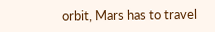orbit, Mars has to travel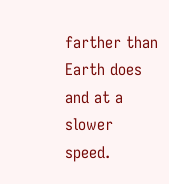farther than Earth does and at a slower speed.